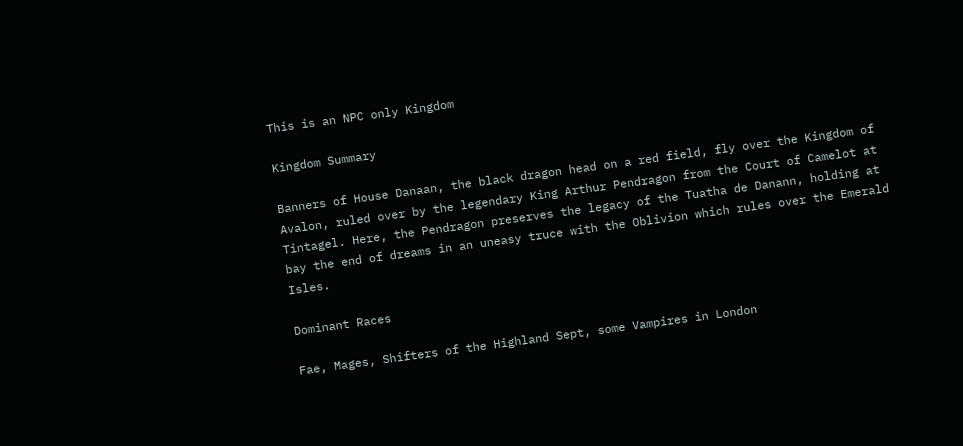This is an NPC only Kingdom

Kingdom Summary

Banners of House Danaan, the black dragon head on a red field, fly over the Kingdom of Avalon, ruled over by the legendary King Arthur Pendragon from the Court of Camelot at Tintagel. Here, the Pendragon preserves the legacy of the Tuatha de Danann, holding at bay the end of dreams in an uneasy truce with the Oblivion which rules over the Emerald Isles.

Dominant Races

Fae, Mages, Shifters of the Highland Sept, some Vampires in London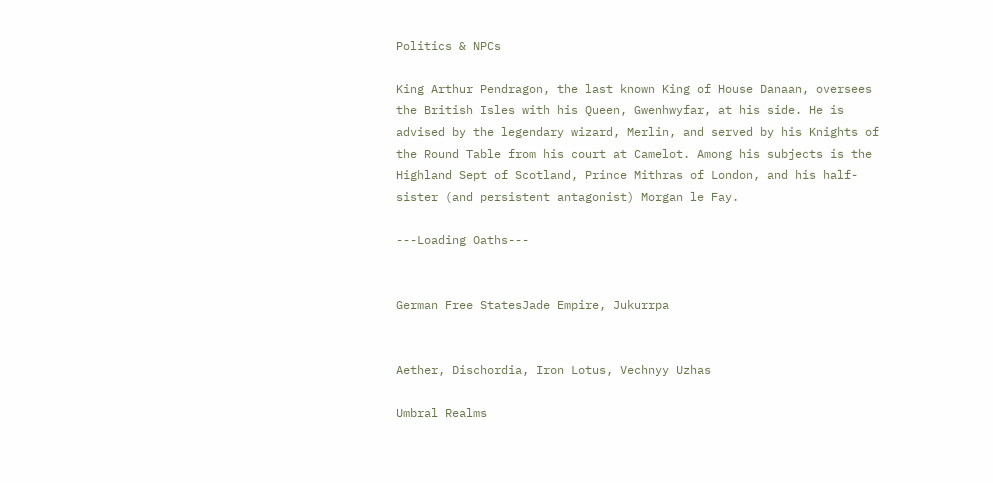Politics & NPCs

King Arthur Pendragon, the last known King of House Danaan, oversees the British Isles with his Queen, Gwenhwyfar, at his side. He is advised by the legendary wizard, Merlin, and served by his Knights of the Round Table from his court at Camelot. Among his subjects is the Highland Sept of Scotland, Prince Mithras of London, and his half-sister (and persistent antagonist) Morgan le Fay.

---Loading Oaths---


German Free StatesJade Empire, Jukurrpa


Aether, Dischordia, Iron Lotus, Vechnyy Uzhas

Umbral Realms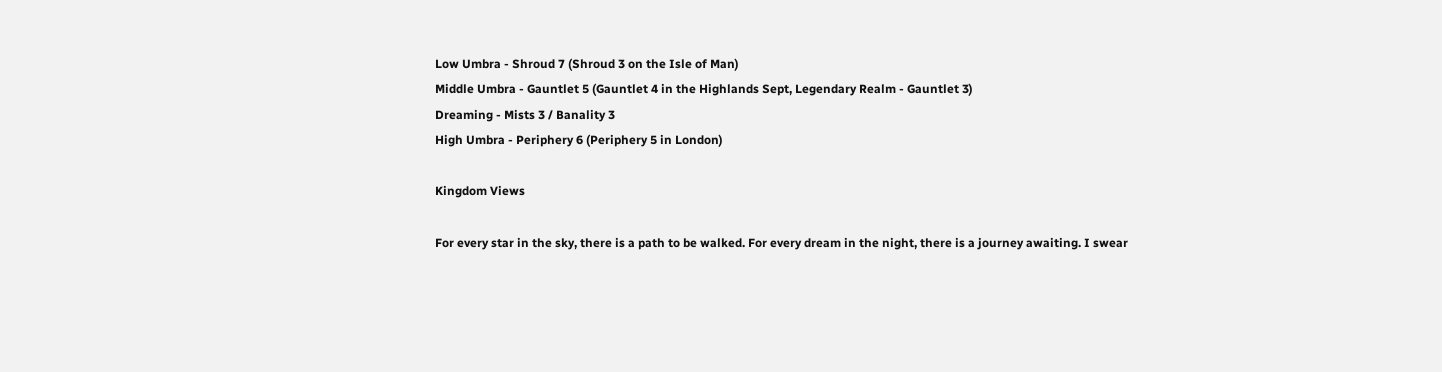Low Umbra - Shroud 7 (Shroud 3 on the Isle of Man)
Middle Umbra - Gauntlet 5 (Gauntlet 4 in the Highlands Sept, Legendary Realm - Gauntlet 3)
Dreaming - Mists 3 / Banality 3
High Umbra - Periphery 6 (Periphery 5 in London)

Kingdom Views

For every star in the sky, there is a path to be walked. For every dream in the night, there is a journey awaiting. I swear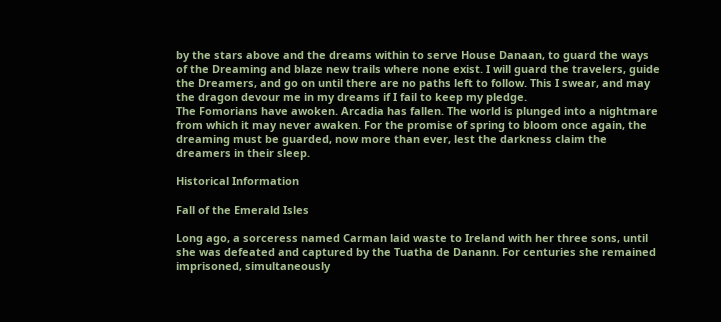by the stars above and the dreams within to serve House Danaan, to guard the ways of the Dreaming and blaze new trails where none exist. I will guard the travelers, guide the Dreamers, and go on until there are no paths left to follow. This I swear, and may the dragon devour me in my dreams if I fail to keep my pledge.
The Fomorians have awoken. Arcadia has fallen. The world is plunged into a nightmare from which it may never awaken. For the promise of spring to bloom once again, the dreaming must be guarded, now more than ever, lest the darkness claim the dreamers in their sleep.

Historical Information

Fall of the Emerald Isles

Long ago, a sorceress named Carman laid waste to Ireland with her three sons, until she was defeated and captured by the Tuatha de Danann. For centuries she remained imprisoned, simultaneously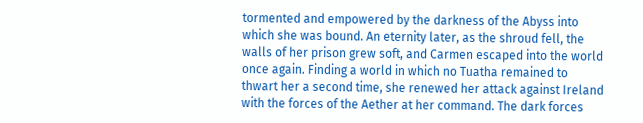tormented and empowered by the darkness of the Abyss into which she was bound. An eternity later, as the shroud fell, the walls of her prison grew soft, and Carmen escaped into the world once again. Finding a world in which no Tuatha remained to thwart her a second time, she renewed her attack against Ireland with the forces of the Aether at her command. The dark forces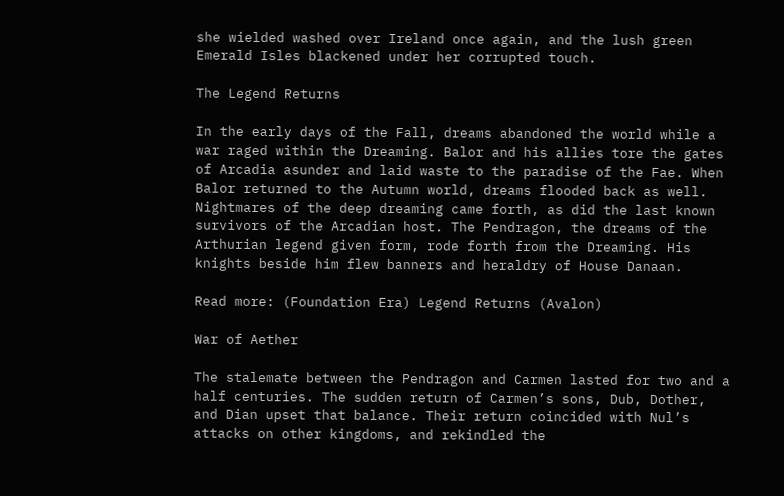she wielded washed over Ireland once again, and the lush green Emerald Isles blackened under her corrupted touch.

The Legend Returns

In the early days of the Fall, dreams abandoned the world while a war raged within the Dreaming. Balor and his allies tore the gates of Arcadia asunder and laid waste to the paradise of the Fae. When Balor returned to the Autumn world, dreams flooded back as well. Nightmares of the deep dreaming came forth, as did the last known survivors of the Arcadian host. The Pendragon, the dreams of the Arthurian legend given form, rode forth from the Dreaming. His knights beside him flew banners and heraldry of House Danaan.

Read more: (Foundation Era) Legend Returns (Avalon)

War of Aether

The stalemate between the Pendragon and Carmen lasted for two and a half centuries. The sudden return of Carmen’s sons, Dub, Dother, and Dian upset that balance. Their return coincided with Nul’s attacks on other kingdoms, and rekindled the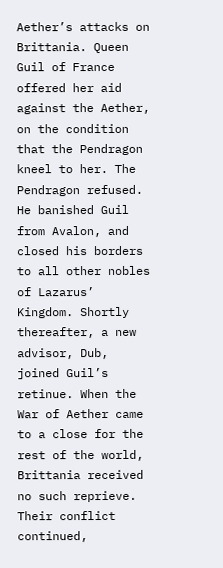Aether’s attacks on Brittania. Queen Guil of France offered her aid against the Aether, on the condition that the Pendragon kneel to her. The Pendragon refused. He banished Guil from Avalon, and closed his borders to all other nobles of Lazarus’ Kingdom. Shortly thereafter, a new advisor, Dub, joined Guil’s retinue. When the War of Aether came to a close for the rest of the world, Brittania received no such reprieve. Their conflict continued,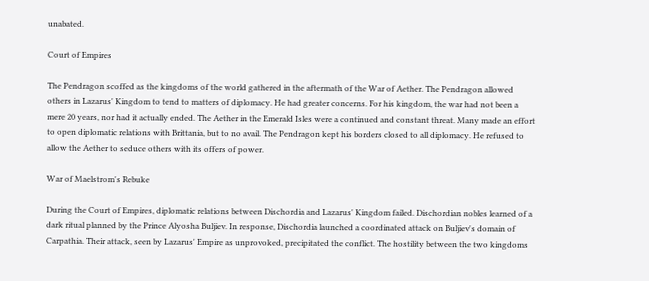unabated.

Court of Empires

The Pendragon scoffed as the kingdoms of the world gathered in the aftermath of the War of Aether. The Pendragon allowed others in Lazarus' Kingdom to tend to matters of diplomacy. He had greater concerns. For his kingdom, the war had not been a mere 20 years, nor had it actually ended. The Aether in the Emerald Isles were a continued and constant threat. Many made an effort to open diplomatic relations with Brittania, but to no avail. The Pendragon kept his borders closed to all diplomacy. He refused to allow the Aether to seduce others with its offers of power.

War of Maelstrom's Rebuke

During the Court of Empires, diplomatic relations between Dischordia and Lazarus' Kingdom failed. Dischordian nobles learned of a dark ritual planned by the Prince Alyosha Buljiev. In response, Dischordia launched a coordinated attack on Buljiev's domain of Carpathia. Their attack, seen by Lazarus' Empire as unprovoked, precipitated the conflict. The hostility between the two kingdoms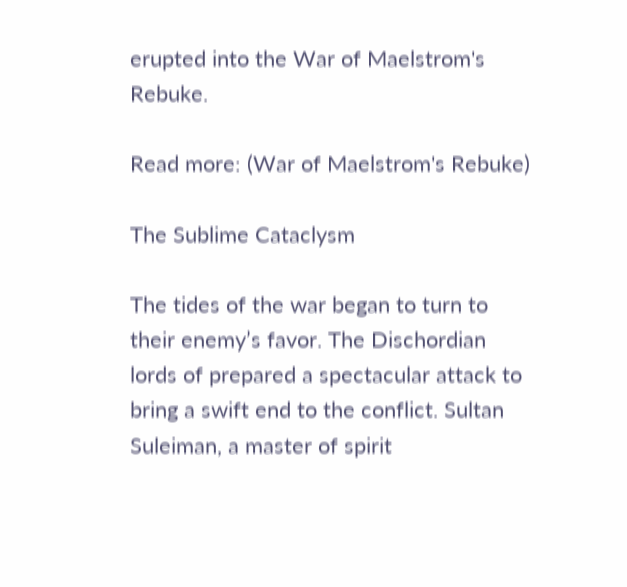erupted into the War of Maelstrom's Rebuke.

Read more: (War of Maelstrom's Rebuke)

The Sublime Cataclysm

The tides of the war began to turn to their enemy’s favor. The Dischordian lords of prepared a spectacular attack to bring a swift end to the conflict. Sultan Suleiman, a master of spirit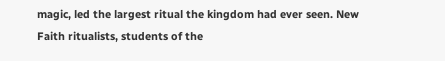magic, led the largest ritual the kingdom had ever seen. New Faith ritualists, students of the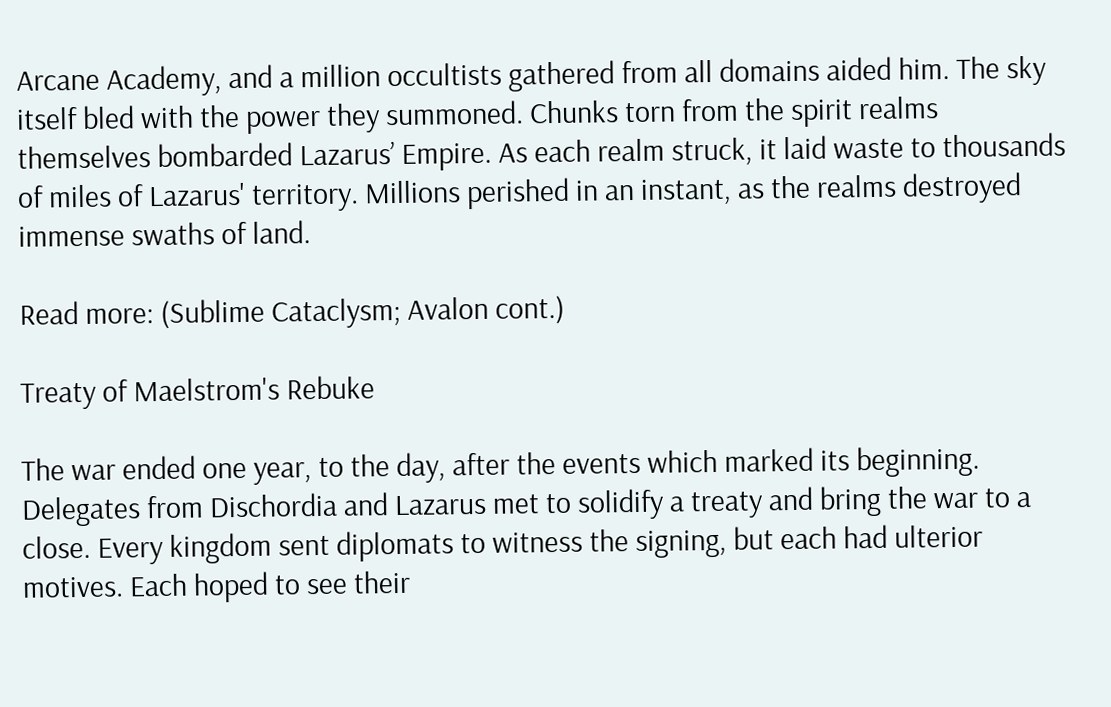Arcane Academy, and a million occultists gathered from all domains aided him. The sky itself bled with the power they summoned. Chunks torn from the spirit realms themselves bombarded Lazarus’ Empire. As each realm struck, it laid waste to thousands of miles of Lazarus' territory. Millions perished in an instant, as the realms destroyed immense swaths of land.

Read more: (Sublime Cataclysm; Avalon cont.)

Treaty of Maelstrom's Rebuke

The war ended one year, to the day, after the events which marked its beginning. Delegates from Dischordia and Lazarus met to solidify a treaty and bring the war to a close. Every kingdom sent diplomats to witness the signing, but each had ulterior motives. Each hoped to see their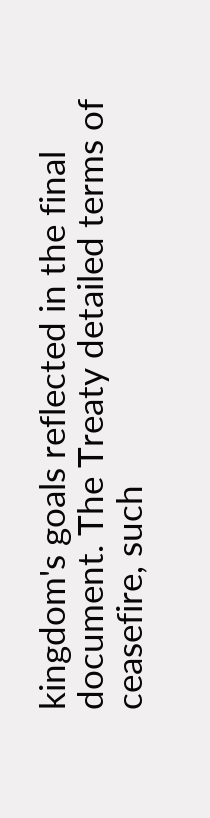kingdom's goals reflected in the final document. The Treaty detailed terms of ceasefire, such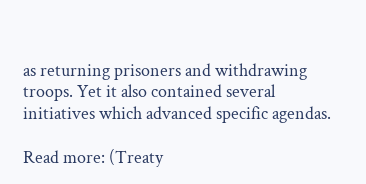as returning prisoners and withdrawing troops. Yet it also contained several initiatives which advanced specific agendas.

Read more: (Treaty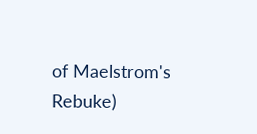of Maelstrom's Rebuke)